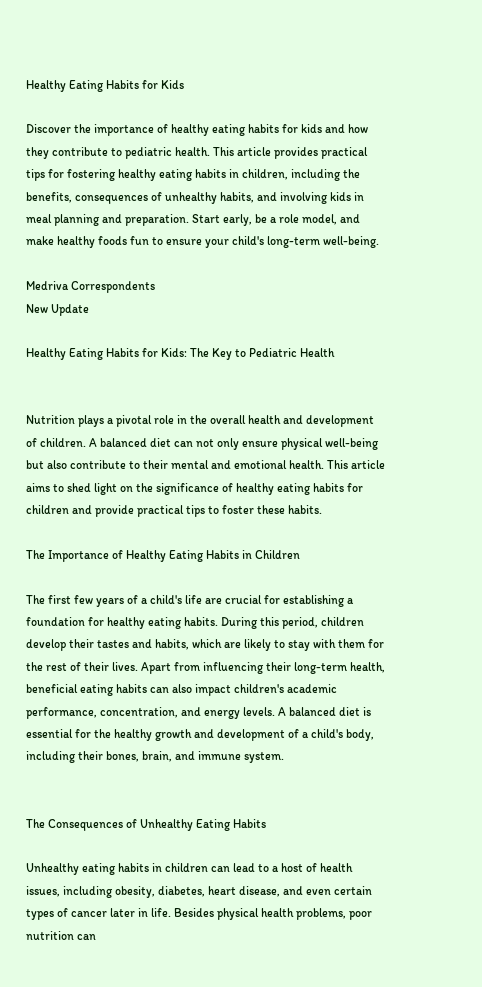Healthy Eating Habits for Kids

Discover the importance of healthy eating habits for kids and how they contribute to pediatric health. This article provides practical tips for fostering healthy eating habits in children, including the benefits, consequences of unhealthy habits, and involving kids in meal planning and preparation. Start early, be a role model, and make healthy foods fun to ensure your child's long-term well-being.

Medriva Correspondents
New Update

Healthy Eating Habits for Kids: The Key to Pediatric Health


Nutrition plays a pivotal role in the overall health and development of children. A balanced diet can not only ensure physical well-being but also contribute to their mental and emotional health. This article aims to shed light on the significance of healthy eating habits for children and provide practical tips to foster these habits.

The Importance of Healthy Eating Habits in Children

The first few years of a child's life are crucial for establishing a foundation for healthy eating habits. During this period, children develop their tastes and habits, which are likely to stay with them for the rest of their lives. Apart from influencing their long-term health, beneficial eating habits can also impact children's academic performance, concentration, and energy levels. A balanced diet is essential for the healthy growth and development of a child's body, including their bones, brain, and immune system.


The Consequences of Unhealthy Eating Habits

Unhealthy eating habits in children can lead to a host of health issues, including obesity, diabetes, heart disease, and even certain types of cancer later in life. Besides physical health problems, poor nutrition can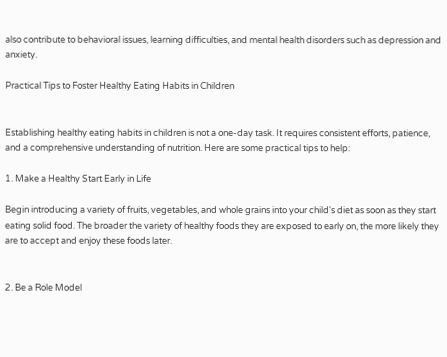also contribute to behavioral issues, learning difficulties, and mental health disorders such as depression and anxiety.

Practical Tips to Foster Healthy Eating Habits in Children


Establishing healthy eating habits in children is not a one-day task. It requires consistent efforts, patience, and a comprehensive understanding of nutrition. Here are some practical tips to help:

1. Make a Healthy Start Early in Life

Begin introducing a variety of fruits, vegetables, and whole grains into your child's diet as soon as they start eating solid food. The broader the variety of healthy foods they are exposed to early on, the more likely they are to accept and enjoy these foods later.


2. Be a Role Model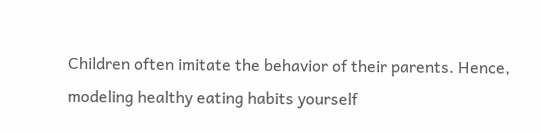Children often imitate the behavior of their parents. Hence, modeling healthy eating habits yourself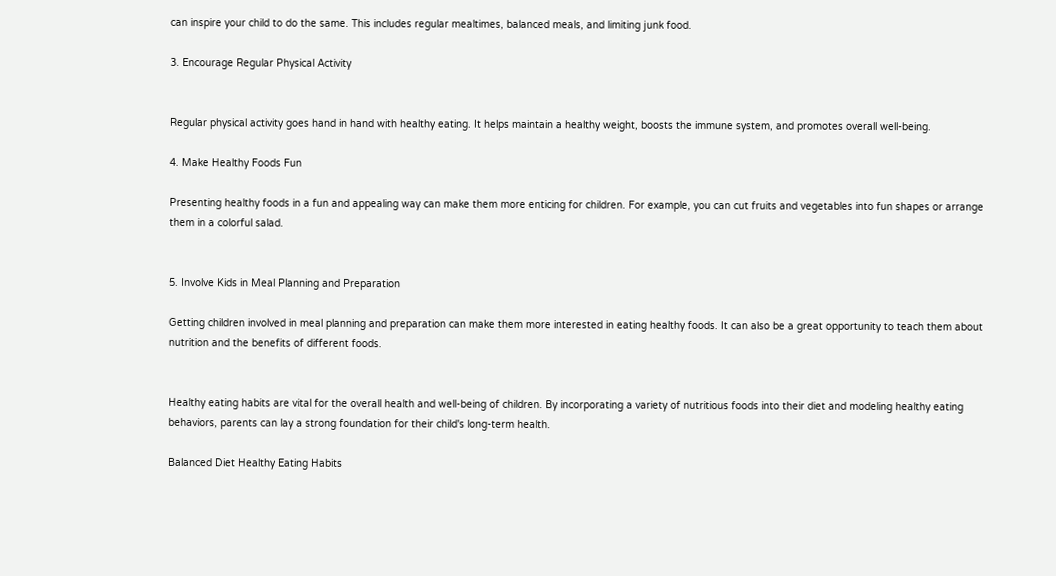can inspire your child to do the same. This includes regular mealtimes, balanced meals, and limiting junk food.

3. Encourage Regular Physical Activity


Regular physical activity goes hand in hand with healthy eating. It helps maintain a healthy weight, boosts the immune system, and promotes overall well-being.

4. Make Healthy Foods Fun

Presenting healthy foods in a fun and appealing way can make them more enticing for children. For example, you can cut fruits and vegetables into fun shapes or arrange them in a colorful salad.


5. Involve Kids in Meal Planning and Preparation

Getting children involved in meal planning and preparation can make them more interested in eating healthy foods. It can also be a great opportunity to teach them about nutrition and the benefits of different foods.


Healthy eating habits are vital for the overall health and well-being of children. By incorporating a variety of nutritious foods into their diet and modeling healthy eating behaviors, parents can lay a strong foundation for their child's long-term health.

Balanced Diet Healthy Eating Habits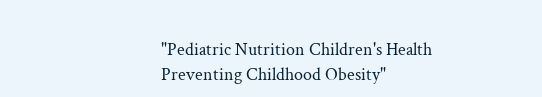"Pediatric Nutrition Children's Health Preventing Childhood Obesity"